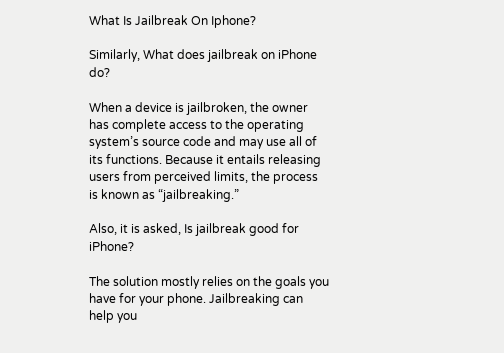What Is Jailbreak On Iphone?

Similarly, What does jailbreak on iPhone do?

When a device is jailbroken, the owner has complete access to the operating system’s source code and may use all of its functions. Because it entails releasing users from perceived limits, the process is known as “jailbreaking.”

Also, it is asked, Is jailbreak good for iPhone?

The solution mostly relies on the goals you have for your phone. Jailbreaking can help you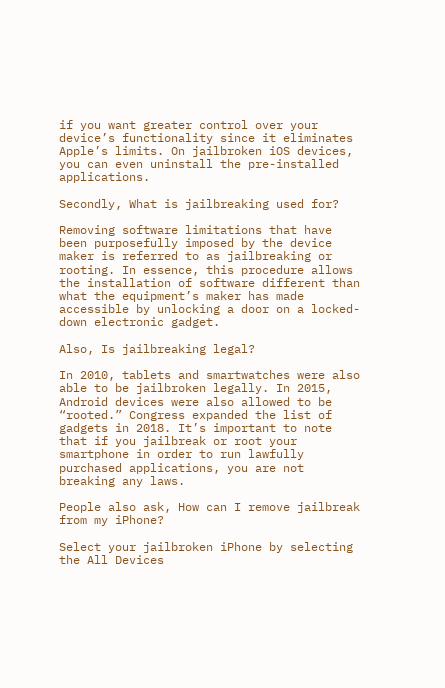if you want greater control over your device’s functionality since it eliminates Apple’s limits. On jailbroken iOS devices, you can even uninstall the pre-installed applications.

Secondly, What is jailbreaking used for?

Removing software limitations that have been purposefully imposed by the device maker is referred to as jailbreaking or rooting. In essence, this procedure allows the installation of software different than what the equipment’s maker has made accessible by unlocking a door on a locked-down electronic gadget.

Also, Is jailbreaking legal?

In 2010, tablets and smartwatches were also able to be jailbroken legally. In 2015, Android devices were also allowed to be “rooted.” Congress expanded the list of gadgets in 2018. It’s important to note that if you jailbreak or root your smartphone in order to run lawfully purchased applications, you are not breaking any laws.

People also ask, How can I remove jailbreak from my iPhone?

Select your jailbroken iPhone by selecting the All Devices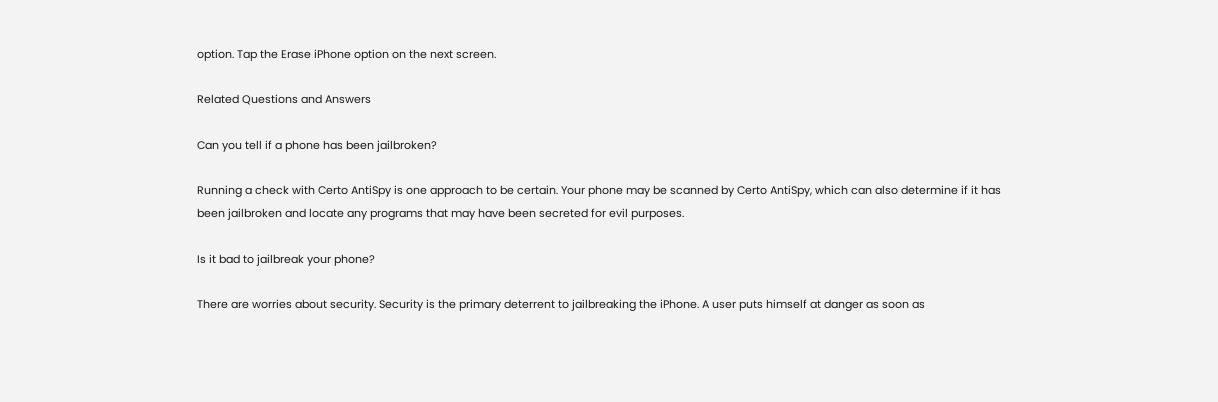option. Tap the Erase iPhone option on the next screen.

Related Questions and Answers

Can you tell if a phone has been jailbroken?

Running a check with Certo AntiSpy is one approach to be certain. Your phone may be scanned by Certo AntiSpy, which can also determine if it has been jailbroken and locate any programs that may have been secreted for evil purposes.

Is it bad to jailbreak your phone?

There are worries about security. Security is the primary deterrent to jailbreaking the iPhone. A user puts himself at danger as soon as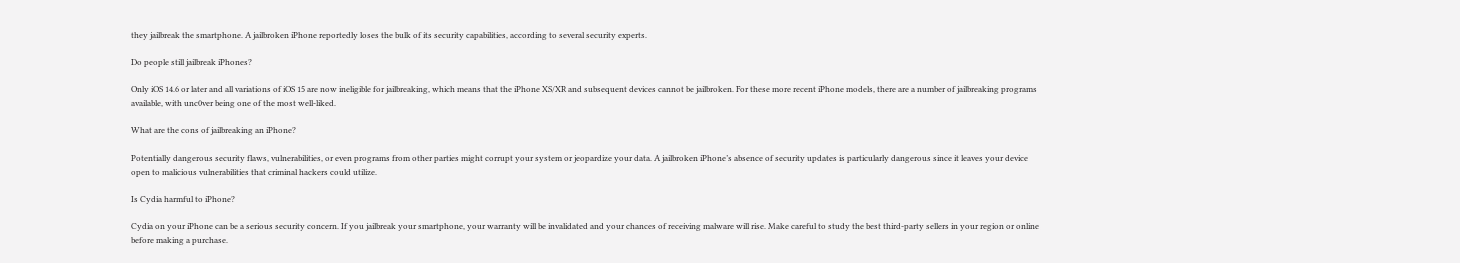they jailbreak the smartphone. A jailbroken iPhone reportedly loses the bulk of its security capabilities, according to several security experts.

Do people still jailbreak iPhones?

Only iOS 14.6 or later and all variations of iOS 15 are now ineligible for jailbreaking, which means that the iPhone XS/XR and subsequent devices cannot be jailbroken. For these more recent iPhone models, there are a number of jailbreaking programs available, with unc0ver being one of the most well-liked.

What are the cons of jailbreaking an iPhone?

Potentially dangerous security flaws, vulnerabilities, or even programs from other parties might corrupt your system or jeopardize your data. A jailbroken iPhone’s absence of security updates is particularly dangerous since it leaves your device open to malicious vulnerabilities that criminal hackers could utilize.

Is Cydia harmful to iPhone?

Cydia on your iPhone can be a serious security concern. If you jailbreak your smartphone, your warranty will be invalidated and your chances of receiving malware will rise. Make careful to study the best third-party sellers in your region or online before making a purchase.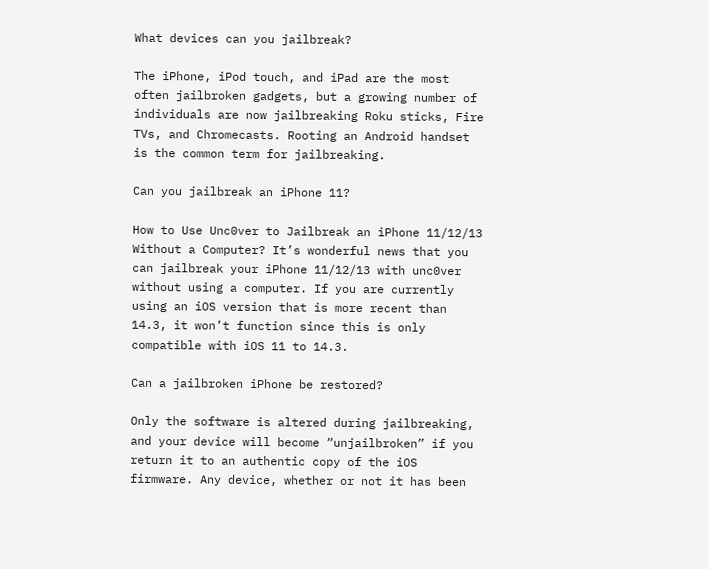What devices can you jailbreak?

The iPhone, iPod touch, and iPad are the most often jailbroken gadgets, but a growing number of individuals are now jailbreaking Roku sticks, Fire TVs, and Chromecasts. Rooting an Android handset is the common term for jailbreaking.

Can you jailbreak an iPhone 11?

How to Use Unc0ver to Jailbreak an iPhone 11/12/13 Without a Computer? It’s wonderful news that you can jailbreak your iPhone 11/12/13 with unc0ver without using a computer. If you are currently using an iOS version that is more recent than 14.3, it won’t function since this is only compatible with iOS 11 to 14.3.

Can a jailbroken iPhone be restored?

Only the software is altered during jailbreaking, and your device will become “unjailbroken” if you return it to an authentic copy of the iOS firmware. Any device, whether or not it has been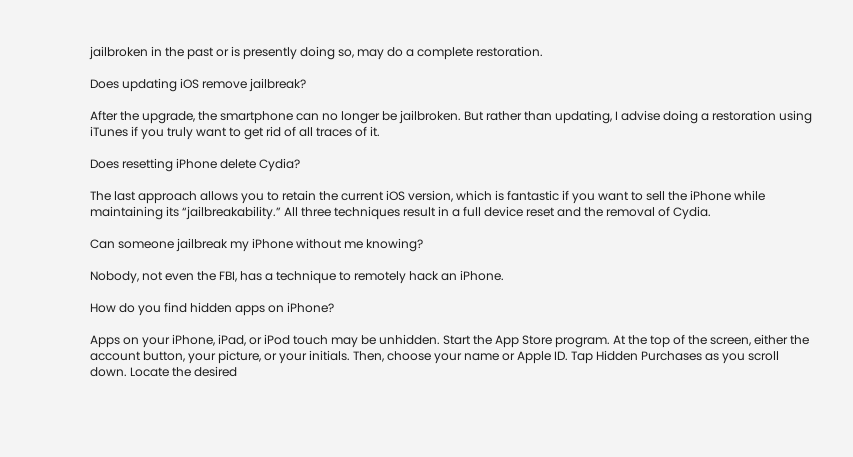jailbroken in the past or is presently doing so, may do a complete restoration.

Does updating iOS remove jailbreak?

After the upgrade, the smartphone can no longer be jailbroken. But rather than updating, I advise doing a restoration using iTunes if you truly want to get rid of all traces of it.

Does resetting iPhone delete Cydia?

The last approach allows you to retain the current iOS version, which is fantastic if you want to sell the iPhone while maintaining its “jailbreakability.” All three techniques result in a full device reset and the removal of Cydia.

Can someone jailbreak my iPhone without me knowing?

Nobody, not even the FBI, has a technique to remotely hack an iPhone.

How do you find hidden apps on iPhone?

Apps on your iPhone, iPad, or iPod touch may be unhidden. Start the App Store program. At the top of the screen, either the account button, your picture, or your initials. Then, choose your name or Apple ID. Tap Hidden Purchases as you scroll down. Locate the desired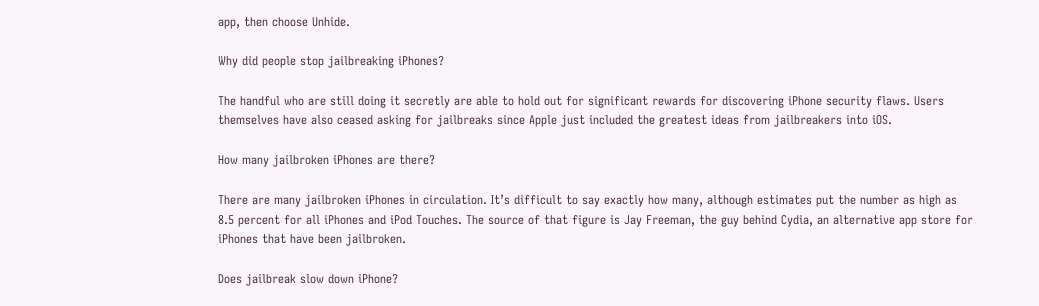app, then choose Unhide.

Why did people stop jailbreaking iPhones?

The handful who are still doing it secretly are able to hold out for significant rewards for discovering iPhone security flaws. Users themselves have also ceased asking for jailbreaks since Apple just included the greatest ideas from jailbreakers into iOS.

How many jailbroken iPhones are there?

There are many jailbroken iPhones in circulation. It’s difficult to say exactly how many, although estimates put the number as high as 8.5 percent for all iPhones and iPod Touches. The source of that figure is Jay Freeman, the guy behind Cydia, an alternative app store for iPhones that have been jailbroken.

Does jailbreak slow down iPhone?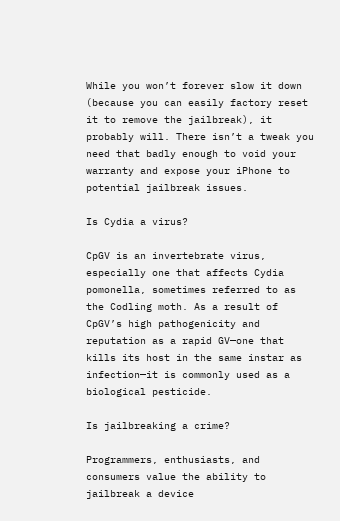While you won’t forever slow it down (because you can easily factory reset it to remove the jailbreak), it probably will. There isn’t a tweak you need that badly enough to void your warranty and expose your iPhone to potential jailbreak issues.

Is Cydia a virus?

CpGV is an invertebrate virus, especially one that affects Cydia pomonella, sometimes referred to as the Codling moth. As a result of CpGV’s high pathogenicity and reputation as a rapid GV—one that kills its host in the same instar as infection—it is commonly used as a biological pesticide.

Is jailbreaking a crime?

Programmers, enthusiasts, and consumers value the ability to jailbreak a device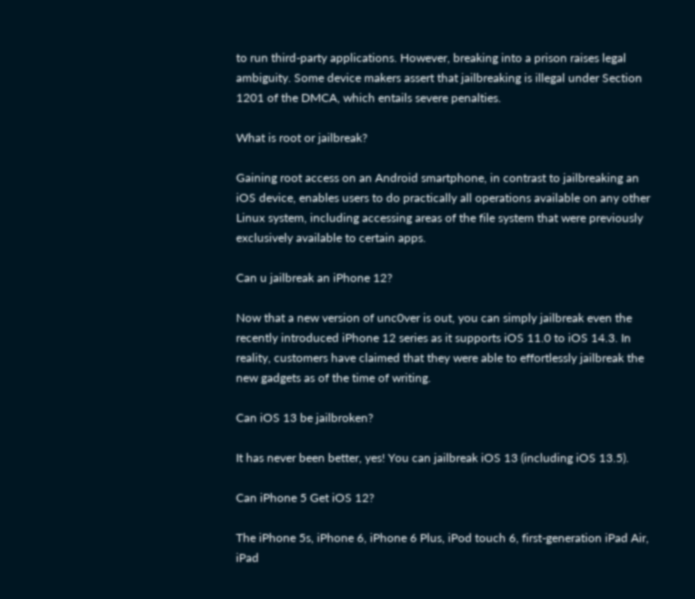to run third-party applications. However, breaking into a prison raises legal ambiguity. Some device makers assert that jailbreaking is illegal under Section 1201 of the DMCA, which entails severe penalties.

What is root or jailbreak?

Gaining root access on an Android smartphone, in contrast to jailbreaking an iOS device, enables users to do practically all operations available on any other Linux system, including accessing areas of the file system that were previously exclusively available to certain apps.

Can u jailbreak an iPhone 12?

Now that a new version of unc0ver is out, you can simply jailbreak even the recently introduced iPhone 12 series as it supports iOS 11.0 to iOS 14.3. In reality, customers have claimed that they were able to effortlessly jailbreak the new gadgets as of the time of writing.

Can iOS 13 be jailbroken?

It has never been better, yes! You can jailbreak iOS 13 (including iOS 13.5).

Can iPhone 5 Get iOS 12?

The iPhone 5s, iPhone 6, iPhone 6 Plus, iPod touch 6, first-generation iPad Air, iPad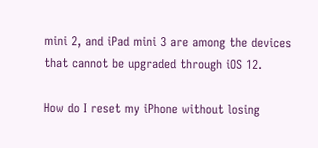mini 2, and iPad mini 3 are among the devices that cannot be upgraded through iOS 12.

How do I reset my iPhone without losing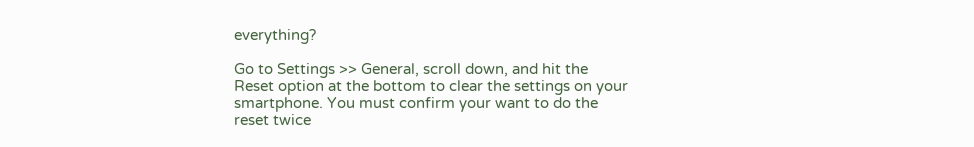everything?

Go to Settings >> General, scroll down, and hit the Reset option at the bottom to clear the settings on your smartphone. You must confirm your want to do the reset twice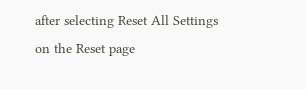after selecting Reset All Settings on the Reset page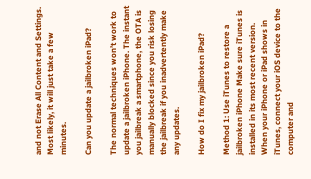and not Erase All Content and Settings. Most likely, it will just take a few minutes.

Can you update a jailbroken iPad?

The normal techniques won’t work to update a jailbroken iPhone. The instant you jailbreak a smartphone, the OTA is manually blocked since you risk losing the jailbreak if you inadvertently make any updates.

How do I fix my jailbroken iPad?

Method 1: Use iTunes to restore a jailbroken iPhone Make sure iTunes is installed in its most recent version. When your iPhone or iPad shows in iTunes, connect your iOS device to the computer and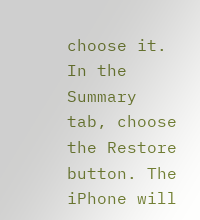choose it. In the Summary tab, choose the Restore button. The iPhone will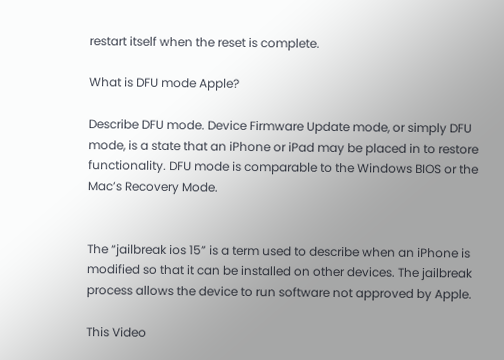restart itself when the reset is complete.

What is DFU mode Apple?

Describe DFU mode. Device Firmware Update mode, or simply DFU mode, is a state that an iPhone or iPad may be placed in to restore functionality. DFU mode is comparable to the Windows BIOS or the Mac’s Recovery Mode.


The “jailbreak ios 15” is a term used to describe when an iPhone is modified so that it can be installed on other devices. The jailbreak process allows the device to run software not approved by Apple.

This Video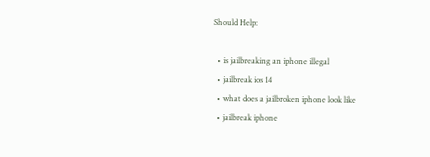Should Help:

  • is jailbreaking an iphone illegal
  • jailbreak ios 14
  • what does a jailbroken iphone look like
  • jailbreak iphone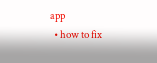app
  • how to fix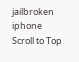jailbroken iphone
Scroll to Top